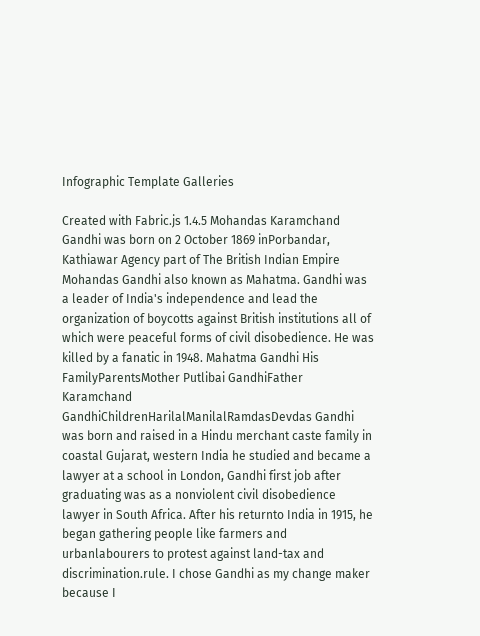Infographic Template Galleries

Created with Fabric.js 1.4.5 Mohandas Karamchand Gandhi was born on 2 October 1869 inPorbandar, Kathiawar Agency part of The British Indian Empire Mohandas Gandhi also known as Mahatma. Gandhi was a leader of India's independence and lead the organization of boycotts against British institutions all of which were peaceful forms of civil disobedience. He was killed by a fanatic in 1948. Mahatma Gandhi His FamilyParentsMother Putlibai GandhiFather Karamchand GandhiChildrenHarilalManilalRamdasDevdas Gandhi was born and raised in a Hindu merchant caste family in coastal Gujarat, western India he studied and became a lawyer at a school in London, Gandhi first job after graduating was as a nonviolent civil disobedience lawyer in South Africa. After his returnto India in 1915, he began gathering people like farmers and urbanlabourers to protest against land-tax and discrimination.rule. I chose Gandhi as my change maker because I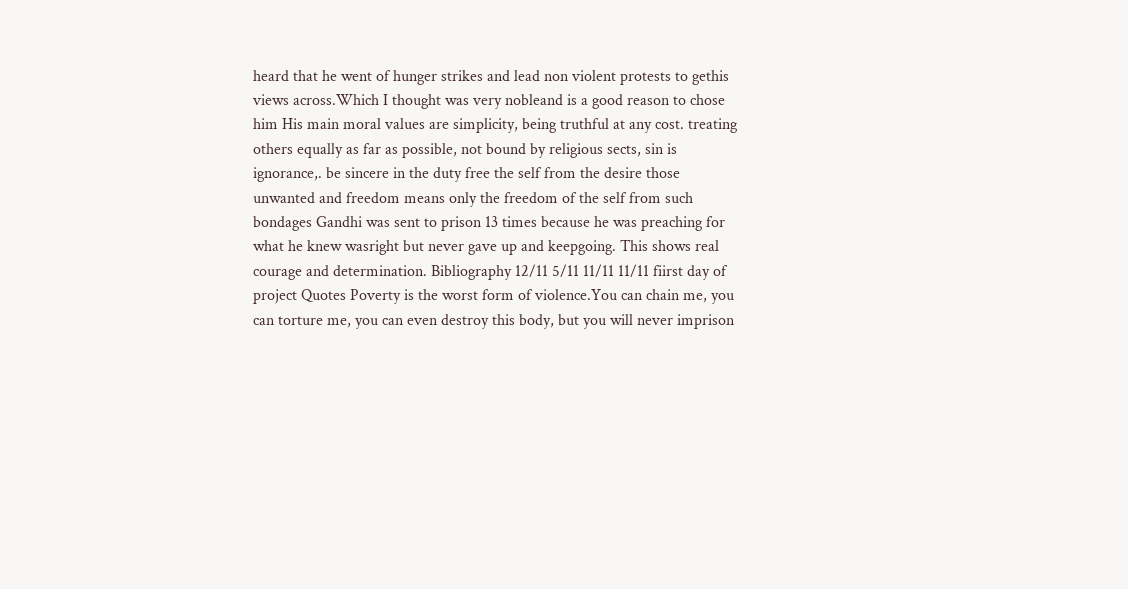heard that he went of hunger strikes and lead non violent protests to gethis views across.Which I thought was very nobleand is a good reason to chose him His main moral values are simplicity, being truthful at any cost. treating others equally as far as possible, not bound by religious sects, sin is ignorance,. be sincere in the duty free the self from the desire those unwanted and freedom means only the freedom of the self from such bondages Gandhi was sent to prison 13 times because he was preaching for what he knew wasright but never gave up and keepgoing. This shows real courage and determination. Bibliography 12/11 5/11 11/11 11/11 fiirst day of project Quotes Poverty is the worst form of violence.You can chain me, you can torture me, you can even destroy this body, but you will never imprison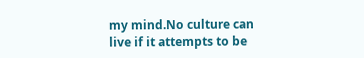my mind.No culture can live if it attempts to be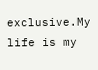exclusive.My life is my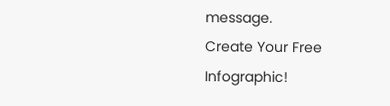message.
Create Your Free Infographic!